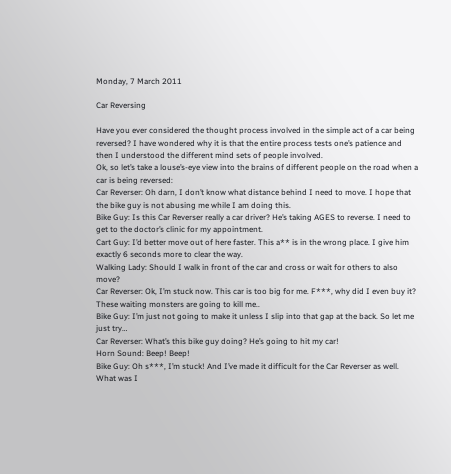Monday, 7 March 2011

Car Reversing

Have you ever considered the thought process involved in the simple act of a car being reversed? I have wondered why it is that the entire process tests one’s patience and then I understood the different mind sets of people involved.
Ok, so let’s take a louse’s-eye view into the brains of different people on the road when a car is being reversed:
Car Reverser: Oh darn, I don’t know what distance behind I need to move. I hope that the bike guy is not abusing me while I am doing this.
Bike Guy: Is this Car Reverser really a car driver? He’s taking AGES to reverse. I need to get to the doctor’s clinic for my appointment.
Cart Guy: I’d better move out of here faster. This a** is in the wrong place. I give him exactly 6 seconds more to clear the way.
Walking Lady: Should I walk in front of the car and cross or wait for others to also move?
Car Reverser: Ok, I’m stuck now. This car is too big for me. F***, why did I even buy it? These waiting monsters are going to kill me..
Bike Guy: I’m just not going to make it unless I slip into that gap at the back. So let me just try…
Car Reverser: What’s this bike guy doing? He’s going to hit my car!
Horn Sound: Beep! Beep!
Bike Guy: Oh s***, I’m stuck! And I’ve made it difficult for the Car Reverser as well. What was I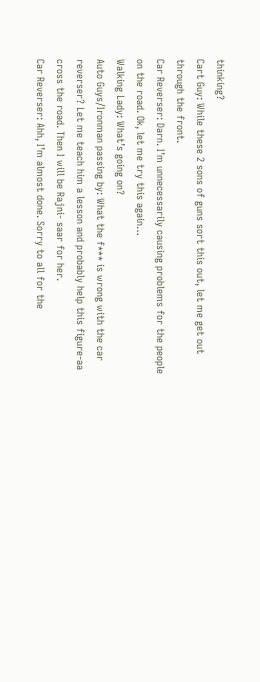thinking?
Cart Guy: While these 2 sons of guns sort this out, let me get out through the front.
Car Reverser: Darn. I’m unnecessarily causing problems for the people on the road. Ok, let me try this again…
Walking Lady: What’s going on?
Auto Guys/Ironman passing by: What the f*** is wrong with the car reverser? Let me teach him a lesson and probably help this figure-aa cross the road. Then I will be Rajni- saar for her.
Car Reverser: Ahh, I’m almost done. Sorry to all for the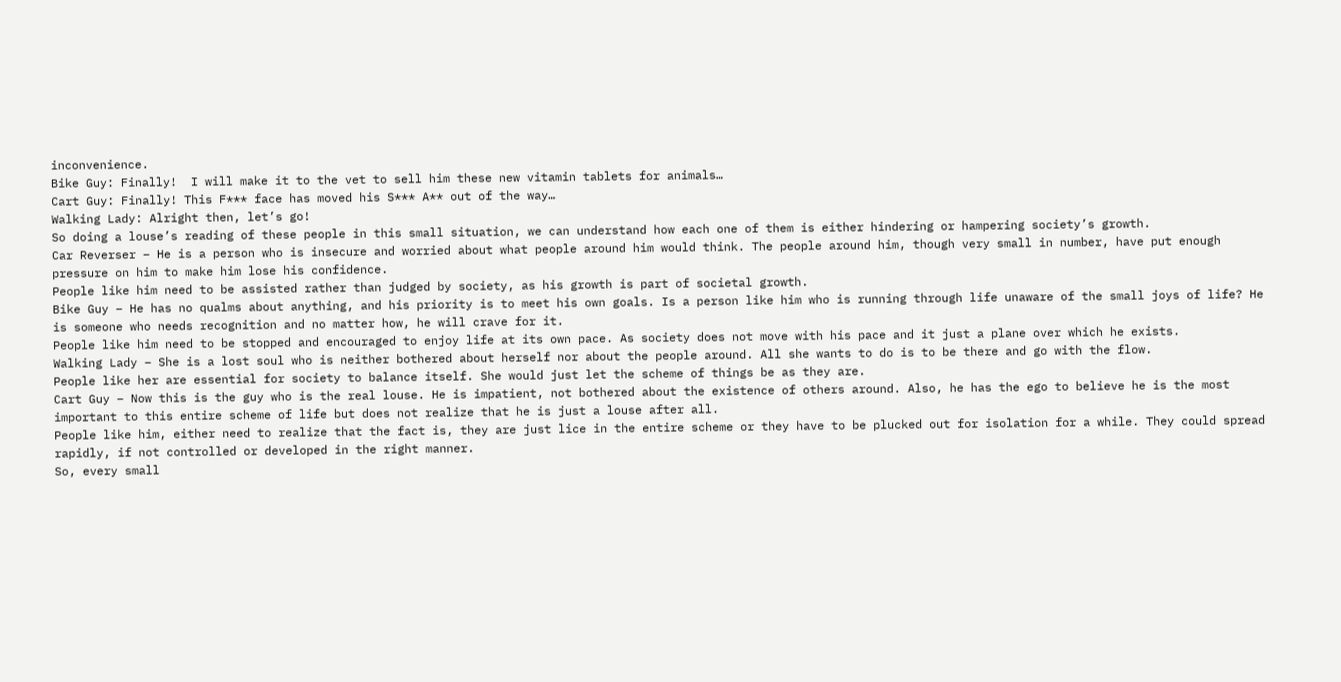inconvenience.
Bike Guy: Finally!  I will make it to the vet to sell him these new vitamin tablets for animals…
Cart Guy: Finally! This F*** face has moved his S*** A** out of the way…
Walking Lady: Alright then, let’s go!
So doing a louse’s reading of these people in this small situation, we can understand how each one of them is either hindering or hampering society’s growth.
Car Reverser – He is a person who is insecure and worried about what people around him would think. The people around him, though very small in number, have put enough pressure on him to make him lose his confidence.
People like him need to be assisted rather than judged by society, as his growth is part of societal growth.
Bike Guy – He has no qualms about anything, and his priority is to meet his own goals. Is a person like him who is running through life unaware of the small joys of life? He is someone who needs recognition and no matter how, he will crave for it.
People like him need to be stopped and encouraged to enjoy life at its own pace. As society does not move with his pace and it just a plane over which he exists.
Walking Lady – She is a lost soul who is neither bothered about herself nor about the people around. All she wants to do is to be there and go with the flow.
People like her are essential for society to balance itself. She would just let the scheme of things be as they are.
Cart Guy – Now this is the guy who is the real louse. He is impatient, not bothered about the existence of others around. Also, he has the ego to believe he is the most important to this entire scheme of life but does not realize that he is just a louse after all.
People like him, either need to realize that the fact is, they are just lice in the entire scheme or they have to be plucked out for isolation for a while. They could spread rapidly, if not controlled or developed in the right manner.
So, every small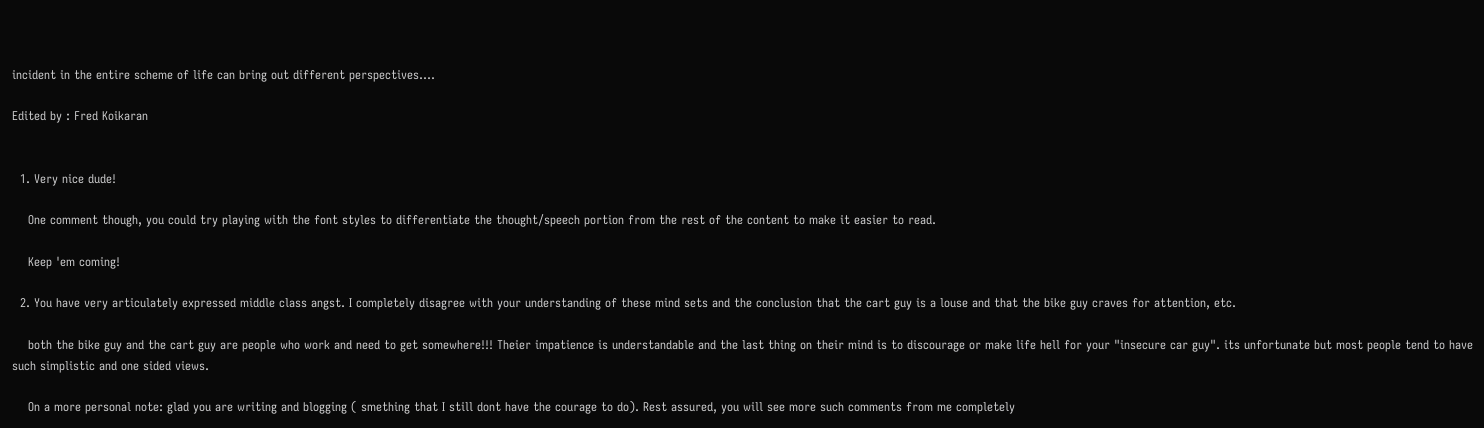incident in the entire scheme of life can bring out different perspectives….

Edited by : Fred Koikaran


  1. Very nice dude!

    One comment though, you could try playing with the font styles to differentiate the thought/speech portion from the rest of the content to make it easier to read.

    Keep 'em coming!

  2. You have very articulately expressed middle class angst. I completely disagree with your understanding of these mind sets and the conclusion that the cart guy is a louse and that the bike guy craves for attention, etc.

    both the bike guy and the cart guy are people who work and need to get somewhere!!! Theier impatience is understandable and the last thing on their mind is to discourage or make life hell for your "insecure car guy". its unfortunate but most people tend to have such simplistic and one sided views.

    On a more personal note: glad you are writing and blogging ( smething that I still dont have the courage to do). Rest assured, you will see more such comments from me completely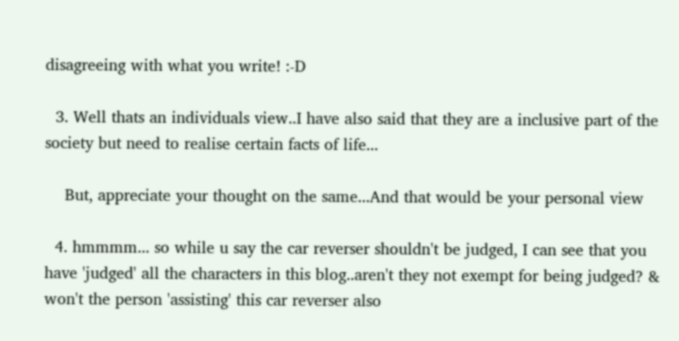disagreeing with what you write! :-D

  3. Well thats an individuals view..I have also said that they are a inclusive part of the society but need to realise certain facts of life...

    But, appreciate your thought on the same...And that would be your personal view

  4. hmmmm... so while u say the car reverser shouldn't be judged, I can see that you have 'judged' all the characters in this blog..aren't they not exempt for being judged? & won't the person 'assisting' this car reverser also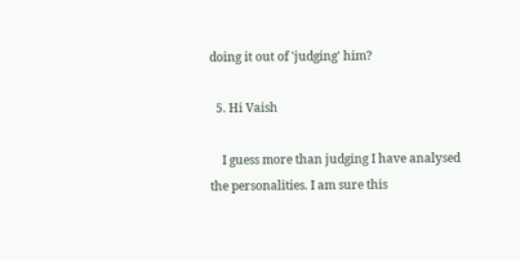doing it out of 'judging' him?

  5. Hi Vaish

    I guess more than judging I have analysed the personalities. I am sure this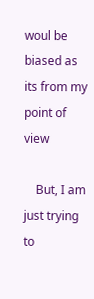woul be biased as its from my point of view

    But, I am just trying to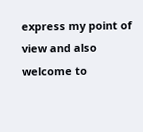express my point of view and also welcome to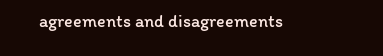agreements and disagreements